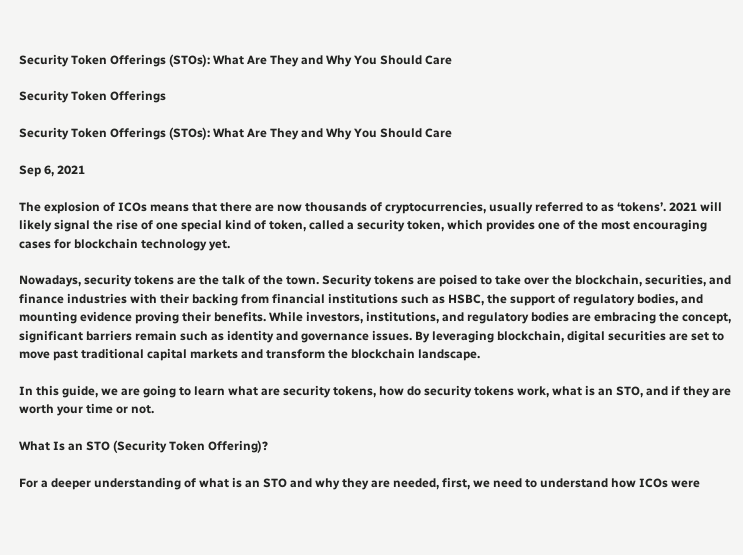Security Token Offerings (STOs): What Are They and Why You Should Care

Security Token Offerings

Security Token Offerings (STOs): What Are They and Why You Should Care

Sep 6, 2021

The explosion of ICOs means that there are now thousands of cryptocurrencies, usually referred to as ‘tokens’. 2021 will likely signal the rise of one special kind of token, called a security token, which provides one of the most encouraging cases for blockchain technology yet.

Nowadays, security tokens are the talk of the town. Security tokens are poised to take over the blockchain, securities, and finance industries with their backing from financial institutions such as HSBC, the support of regulatory bodies, and mounting evidence proving their benefits. While investors, institutions, and regulatory bodies are embracing the concept, significant barriers remain such as identity and governance issues. By leveraging blockchain, digital securities are set to move past traditional capital markets and transform the blockchain landscape.

In this guide, we are going to learn what are security tokens, how do security tokens work, what is an STO, and if they are worth your time or not.

What Is an STO (Security Token Offering)?

For a deeper understanding of what is an STO and why they are needed, first, we need to understand how ICOs were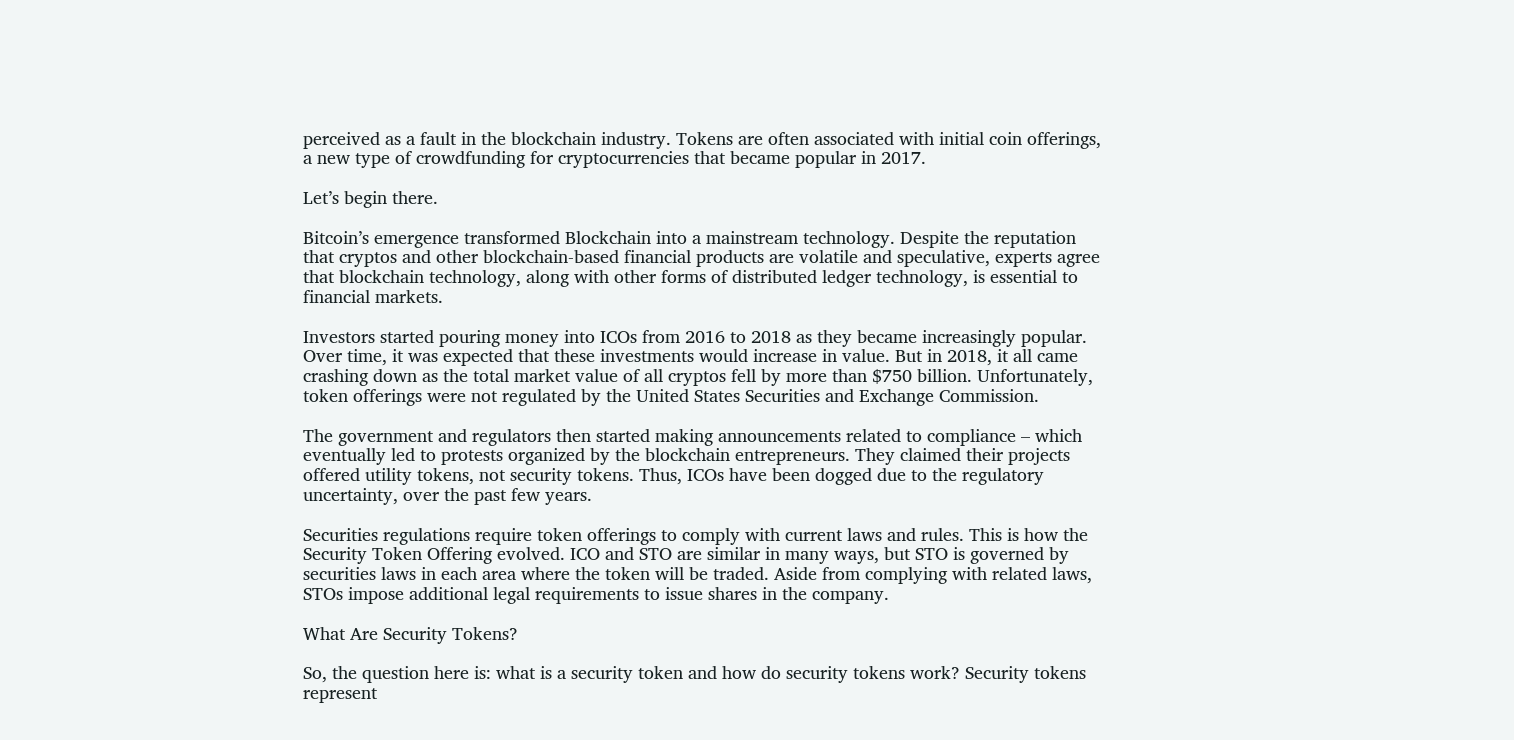perceived as a fault in the blockchain industry. Tokens are often associated with initial coin offerings, a new type of crowdfunding for cryptocurrencies that became popular in 2017.

Let’s begin there.

Bitcoin’s emergence transformed Blockchain into a mainstream technology. Despite the reputation that cryptos and other blockchain-based financial products are volatile and speculative, experts agree that blockchain technology, along with other forms of distributed ledger technology, is essential to financial markets.

Investors started pouring money into ICOs from 2016 to 2018 as they became increasingly popular. Over time, it was expected that these investments would increase in value. But in 2018, it all came crashing down as the total market value of all cryptos fell by more than $750 billion. Unfortunately, token offerings were not regulated by the United States Securities and Exchange Commission.

The government and regulators then started making announcements related to compliance – which eventually led to protests organized by the blockchain entrepreneurs. They claimed their projects offered utility tokens, not security tokens. Thus, ICOs have been dogged due to the regulatory uncertainty, over the past few years.

Securities regulations require token offerings to comply with current laws and rules. This is how the Security Token Offering evolved. ICO and STO are similar in many ways, but STO is governed by securities laws in each area where the token will be traded. Aside from complying with related laws, STOs impose additional legal requirements to issue shares in the company.

What Are Security Tokens?

So, the question here is: what is a security token and how do security tokens work? Security tokens represent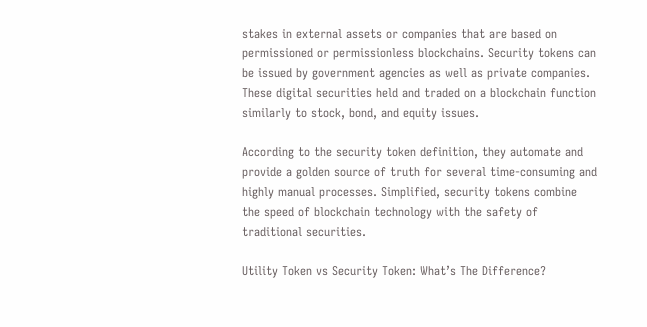stakes in external assets or companies that are based on permissioned or permissionless blockchains. Security tokens can be issued by government agencies as well as private companies. These digital securities held and traded on a blockchain function similarly to stock, bond, and equity issues.

According to the security token definition, they automate and provide a golden source of truth for several time-consuming and highly manual processes. Simplified, security tokens combine the speed of blockchain technology with the safety of traditional securities.

Utility Token vs Security Token: What’s The Difference?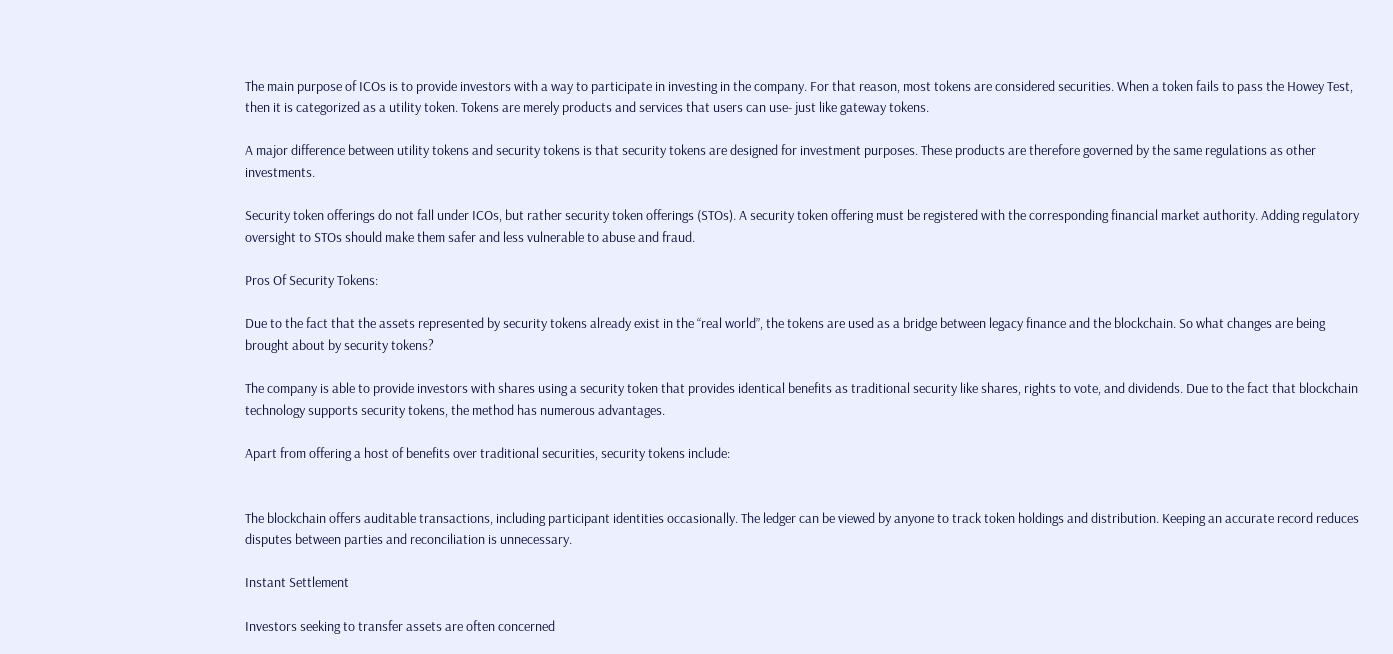The main purpose of ICOs is to provide investors with a way to participate in investing in the company. For that reason, most tokens are considered securities. When a token fails to pass the Howey Test, then it is categorized as a utility token. Tokens are merely products and services that users can use- just like gateway tokens.

A major difference between utility tokens and security tokens is that security tokens are designed for investment purposes. These products are therefore governed by the same regulations as other investments.

Security token offerings do not fall under ICOs, but rather security token offerings (STOs). A security token offering must be registered with the corresponding financial market authority. Adding regulatory oversight to STOs should make them safer and less vulnerable to abuse and fraud.

Pros Of Security Tokens:

Due to the fact that the assets represented by security tokens already exist in the “real world”, the tokens are used as a bridge between legacy finance and the blockchain. So what changes are being brought about by security tokens?

The company is able to provide investors with shares using a security token that provides identical benefits as traditional security like shares, rights to vote, and dividends. Due to the fact that blockchain technology supports security tokens, the method has numerous advantages.

Apart from offering a host of benefits over traditional securities, security tokens include:


The blockchain offers auditable transactions, including participant identities occasionally. The ledger can be viewed by anyone to track token holdings and distribution. Keeping an accurate record reduces disputes between parties and reconciliation is unnecessary.

Instant Settlement

Investors seeking to transfer assets are often concerned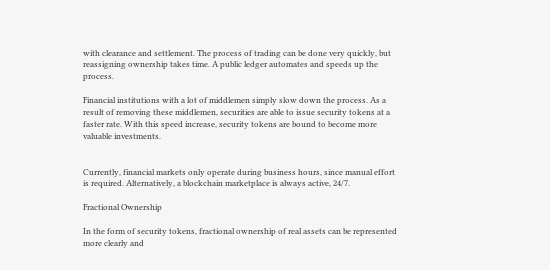with clearance and settlement. The process of trading can be done very quickly, but reassigning ownership takes time. A public ledger automates and speeds up the process.

Financial institutions with a lot of middlemen simply slow down the process. As a result of removing these middlemen, securities are able to issue security tokens at a faster rate. With this speed increase, security tokens are bound to become more valuable investments.


Currently, financial markets only operate during business hours, since manual effort is required. Alternatively, a blockchain marketplace is always active, 24/7.

Fractional Ownership

In the form of security tokens, fractional ownership of real assets can be represented more clearly and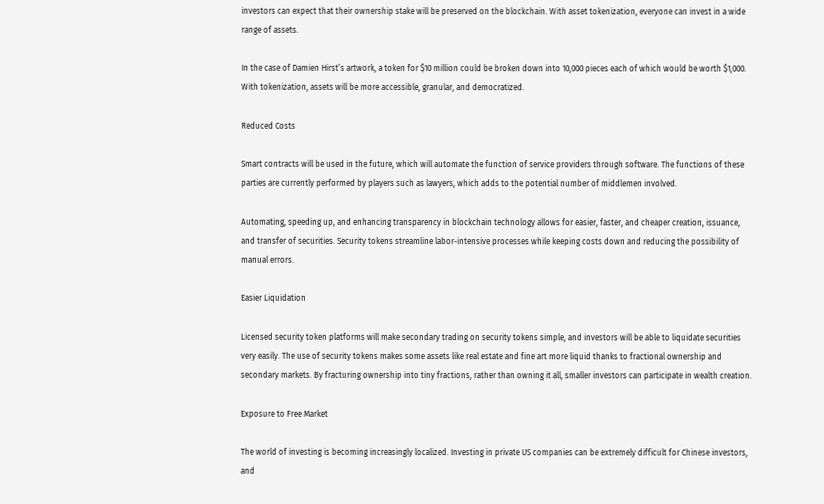investors can expect that their ownership stake will be preserved on the blockchain. With asset tokenization, everyone can invest in a wide range of assets.

In the case of Damien Hirst’s artwork, a token for $10 million could be broken down into 10,000 pieces each of which would be worth $1,000. With tokenization, assets will be more accessible, granular, and democratized.

Reduced Costs

Smart contracts will be used in the future, which will automate the function of service providers through software. The functions of these parties are currently performed by players such as lawyers, which adds to the potential number of middlemen involved.

Automating, speeding up, and enhancing transparency in blockchain technology allows for easier, faster, and cheaper creation, issuance, and transfer of securities. Security tokens streamline labor-intensive processes while keeping costs down and reducing the possibility of manual errors.

Easier Liquidation

Licensed security token platforms will make secondary trading on security tokens simple, and investors will be able to liquidate securities very easily. The use of security tokens makes some assets like real estate and fine art more liquid thanks to fractional ownership and secondary markets. By fracturing ownership into tiny fractions, rather than owning it all, smaller investors can participate in wealth creation.

Exposure to Free Market

The world of investing is becoming increasingly localized. Investing in private US companies can be extremely difficult for Chinese investors, and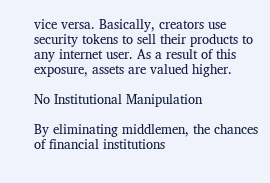vice versa. Basically, creators use security tokens to sell their products to any internet user. As a result of this exposure, assets are valued higher.

No Institutional Manipulation

By eliminating middlemen, the chances of financial institutions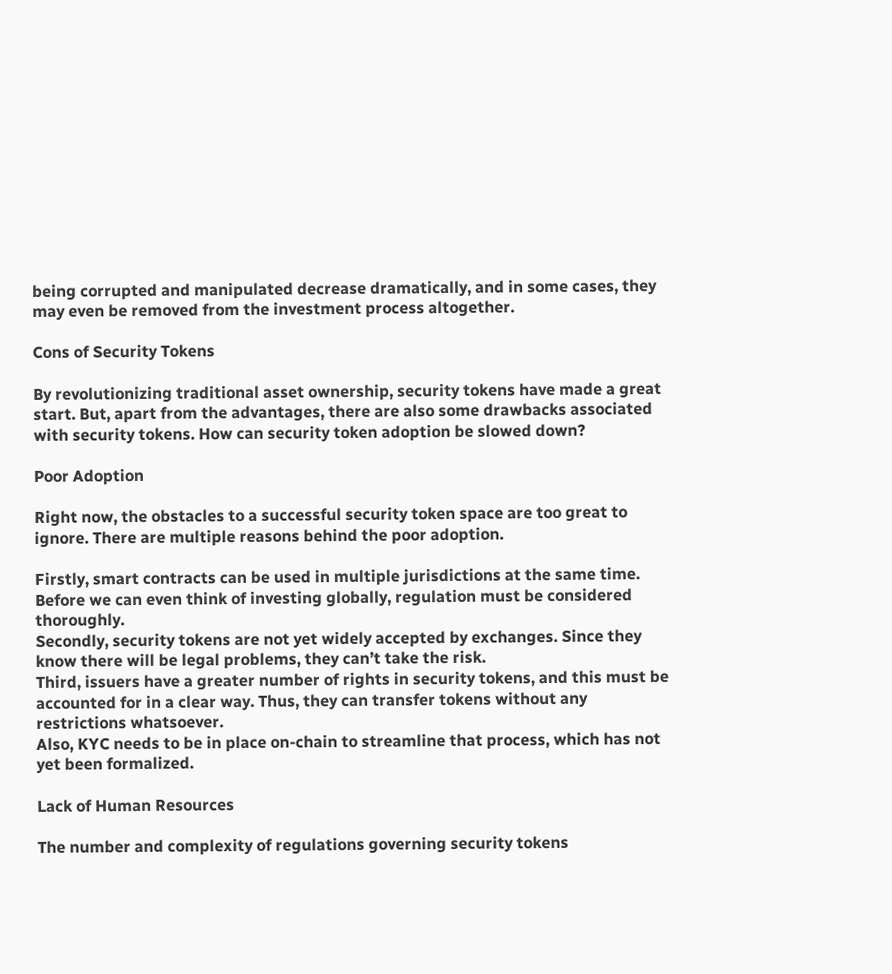being corrupted and manipulated decrease dramatically, and in some cases, they may even be removed from the investment process altogether.

Cons of Security Tokens

By revolutionizing traditional asset ownership, security tokens have made a great start. But, apart from the advantages, there are also some drawbacks associated with security tokens. How can security token adoption be slowed down?

Poor Adoption

Right now, the obstacles to a successful security token space are too great to ignore. There are multiple reasons behind the poor adoption.

Firstly, smart contracts can be used in multiple jurisdictions at the same time. Before we can even think of investing globally, regulation must be considered thoroughly.
Secondly, security tokens are not yet widely accepted by exchanges. Since they know there will be legal problems, they can’t take the risk.
Third, issuers have a greater number of rights in security tokens, and this must be accounted for in a clear way. Thus, they can transfer tokens without any restrictions whatsoever.
Also, KYC needs to be in place on-chain to streamline that process, which has not yet been formalized.

Lack of Human Resources

The number and complexity of regulations governing security tokens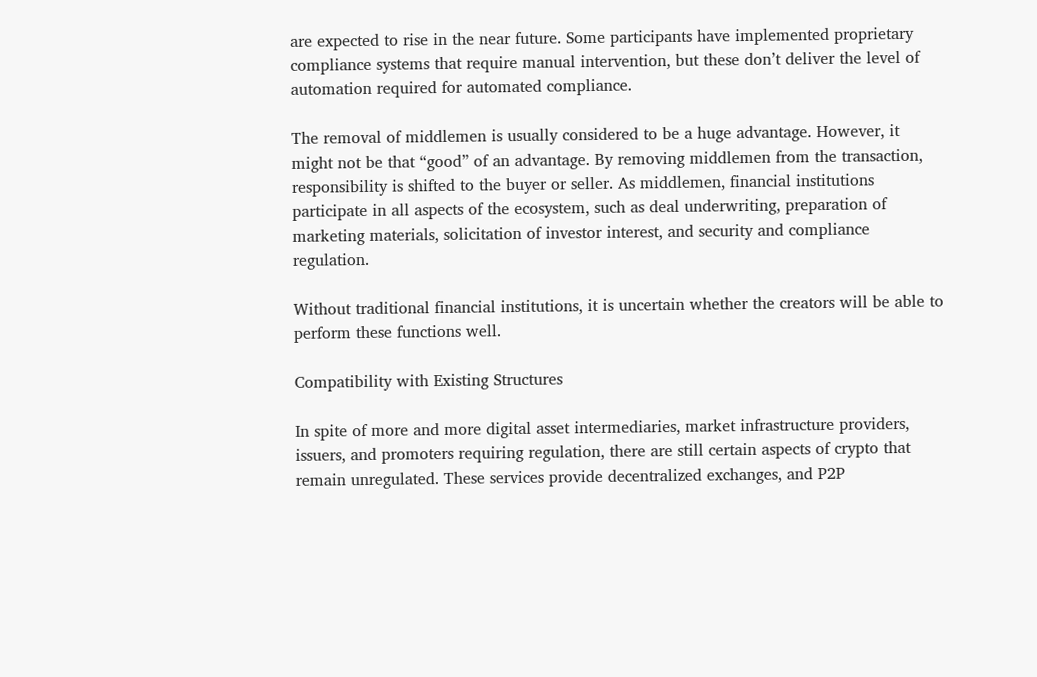are expected to rise in the near future. Some participants have implemented proprietary compliance systems that require manual intervention, but these don’t deliver the level of automation required for automated compliance.

The removal of middlemen is usually considered to be a huge advantage. However, it might not be that “good” of an advantage. By removing middlemen from the transaction, responsibility is shifted to the buyer or seller. As middlemen, financial institutions participate in all aspects of the ecosystem, such as deal underwriting, preparation of marketing materials, solicitation of investor interest, and security and compliance regulation.

Without traditional financial institutions, it is uncertain whether the creators will be able to perform these functions well.

Compatibility with Existing Structures

In spite of more and more digital asset intermediaries, market infrastructure providers, issuers, and promoters requiring regulation, there are still certain aspects of crypto that remain unregulated. These services provide decentralized exchanges, and P2P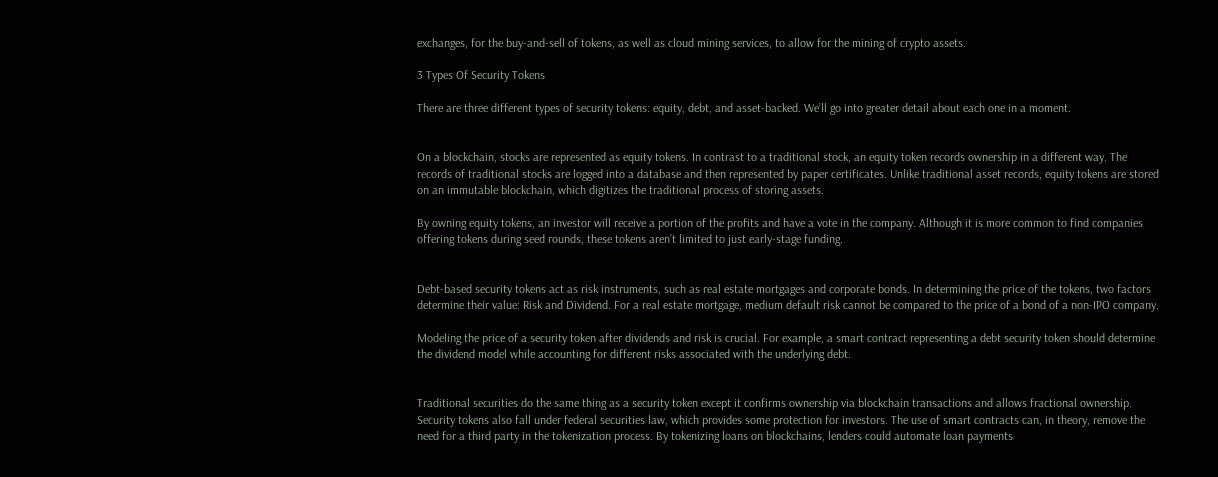exchanges, for the buy-and-sell of tokens, as well as cloud mining services, to allow for the mining of crypto assets.

3 Types Of Security Tokens

There are three different types of security tokens: equity, debt, and asset-backed. We’ll go into greater detail about each one in a moment.


On a blockchain, stocks are represented as equity tokens. In contrast to a traditional stock, an equity token records ownership in a different way. The records of traditional stocks are logged into a database and then represented by paper certificates. Unlike traditional asset records, equity tokens are stored on an immutable blockchain, which digitizes the traditional process of storing assets.

By owning equity tokens, an investor will receive a portion of the profits and have a vote in the company. Although it is more common to find companies offering tokens during seed rounds, these tokens aren’t limited to just early-stage funding.


Debt-based security tokens act as risk instruments, such as real estate mortgages and corporate bonds. In determining the price of the tokens, two factors determine their value: Risk and Dividend. For a real estate mortgage, medium default risk cannot be compared to the price of a bond of a non-IPO company.

Modeling the price of a security token after dividends and risk is crucial. For example, a smart contract representing a debt security token should determine the dividend model while accounting for different risks associated with the underlying debt.


Traditional securities do the same thing as a security token except it confirms ownership via blockchain transactions and allows fractional ownership. Security tokens also fall under federal securities law, which provides some protection for investors. The use of smart contracts can, in theory, remove the need for a third party in the tokenization process. By tokenizing loans on blockchains, lenders could automate loan payments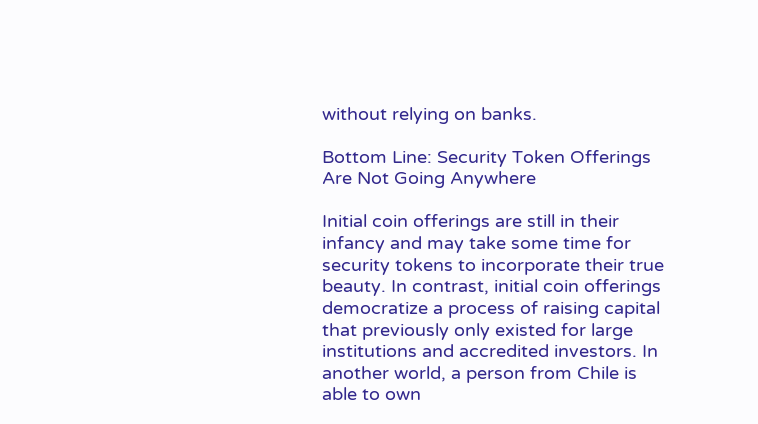without relying on banks.

Bottom Line: Security Token Offerings Are Not Going Anywhere

Initial coin offerings are still in their infancy and may take some time for security tokens to incorporate their true beauty. In contrast, initial coin offerings democratize a process of raising capital that previously only existed for large institutions and accredited investors. In another world, a person from Chile is able to own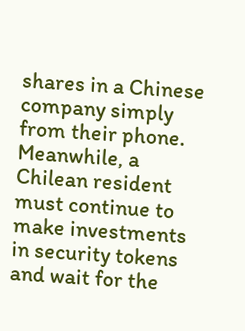shares in a Chinese company simply from their phone. Meanwhile, a Chilean resident must continue to make investments in security tokens and wait for the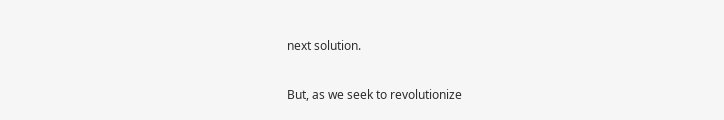next solution.

But, as we seek to revolutionize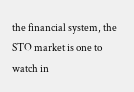the financial system, the STO market is one to watch in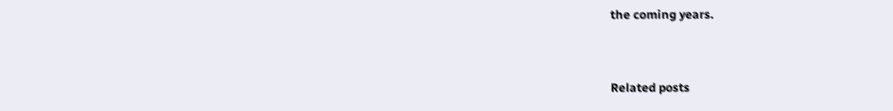the coming years.


Related posts